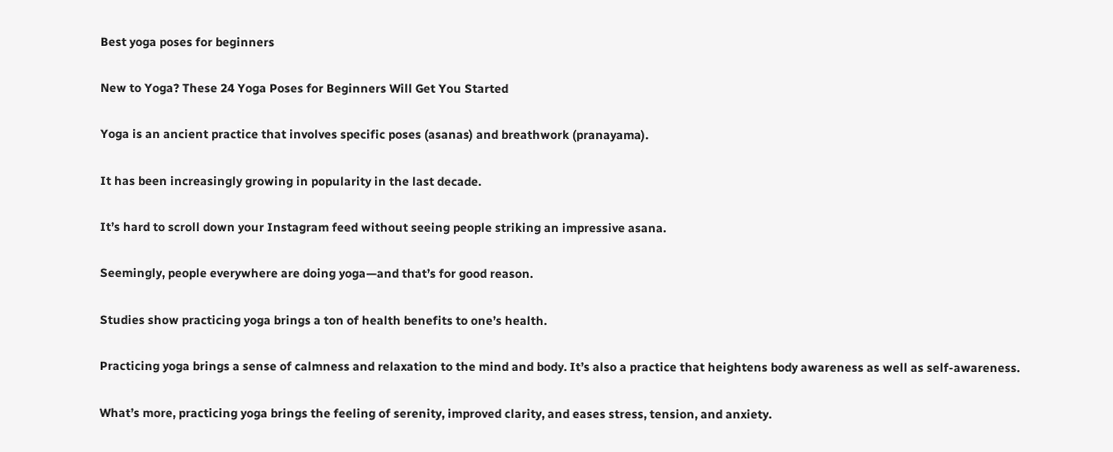Best yoga poses for beginners

New to Yoga? These 24 Yoga Poses for Beginners Will Get You Started

Yoga is an ancient practice that involves specific poses (asanas) and breathwork (pranayama).

It has been increasingly growing in popularity in the last decade.

It’s hard to scroll down your Instagram feed without seeing people striking an impressive asana.

Seemingly, people everywhere are doing yoga—and that’s for good reason.

Studies show practicing yoga brings a ton of health benefits to one’s health.

Practicing yoga brings a sense of calmness and relaxation to the mind and body. It’s also a practice that heightens body awareness as well as self-awareness.

What’s more, practicing yoga brings the feeling of serenity, improved clarity, and eases stress, tension, and anxiety.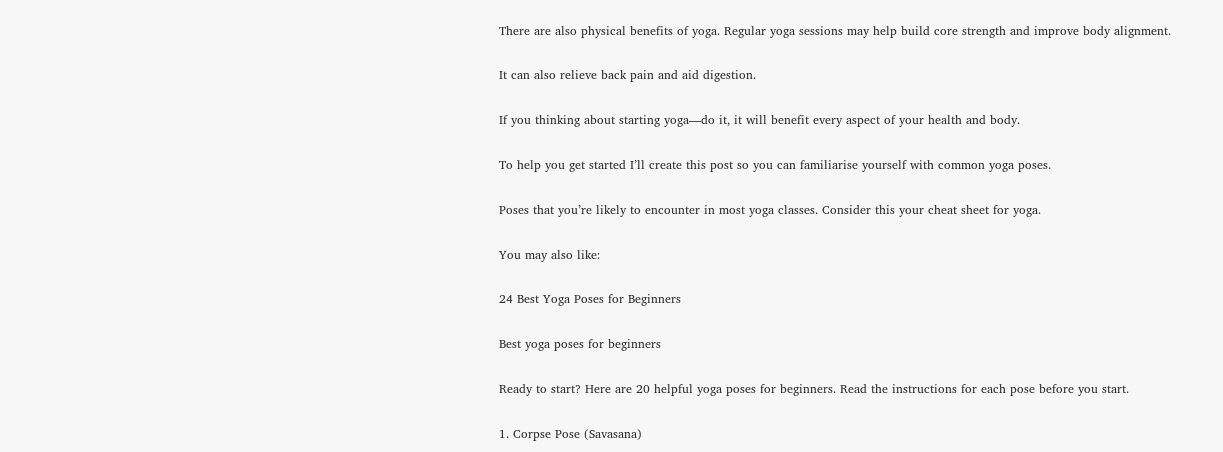There are also physical benefits of yoga. Regular yoga sessions may help build core strength and improve body alignment.

It can also relieve back pain and aid digestion.

If you thinking about starting yoga—do it, it will benefit every aspect of your health and body.

To help you get started I’ll create this post so you can familiarise yourself with common yoga poses.

Poses that you’re likely to encounter in most yoga classes. Consider this your cheat sheet for yoga.

You may also like:

24 Best Yoga Poses for Beginners

Best yoga poses for beginners

Ready to start? Here are 20 helpful yoga poses for beginners. Read the instructions for each pose before you start.

1. Corpse Pose (Savasana)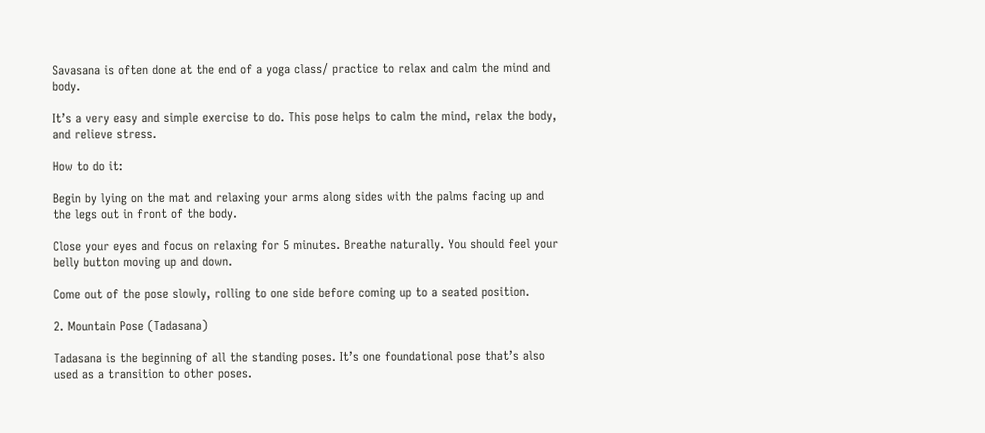Savasana is often done at the end of a yoga class/ practice to relax and calm the mind and body.

It’s a very easy and simple exercise to do. This pose helps to calm the mind, relax the body, and relieve stress.

How to do it:

Begin by lying on the mat and relaxing your arms along sides with the palms facing up and the legs out in front of the body.

Close your eyes and focus on relaxing for 5 minutes. Breathe naturally. You should feel your belly button moving up and down.

Come out of the pose slowly, rolling to one side before coming up to a seated position.

2. Mountain Pose (Tadasana)

Tadasana is the beginning of all the standing poses. It’s one foundational pose that’s also used as a transition to other poses.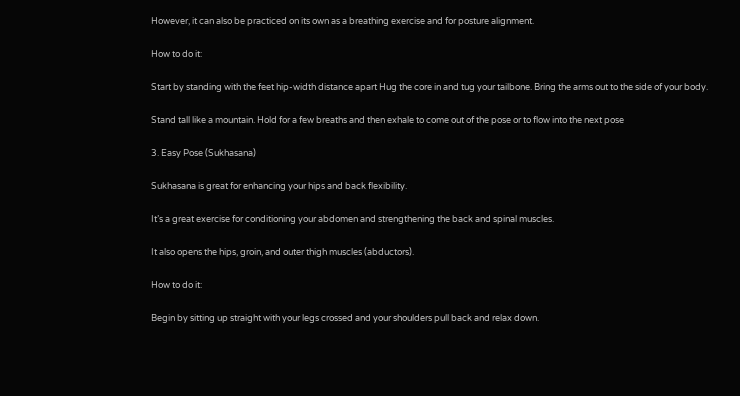However, it can also be practiced on its own as a breathing exercise and for posture alignment.

How to do it:

Start by standing with the feet hip-width distance apart Hug the core in and tug your tailbone. Bring the arms out to the side of your body.

Stand tall like a mountain. Hold for a few breaths and then exhale to come out of the pose or to flow into the next pose

3. Easy Pose (Sukhasana)

Sukhasana is great for enhancing your hips and back flexibility.

It’s a great exercise for conditioning your abdomen and strengthening the back and spinal muscles.

It also opens the hips, groin, and outer thigh muscles (abductors).

How to do it:

Begin by sitting up straight with your legs crossed and your shoulders pull back and relax down.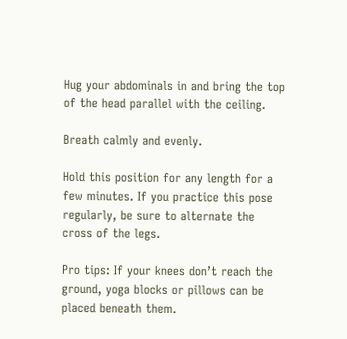Hug your abdominals in and bring the top of the head parallel with the ceiling.

Breath calmly and evenly.

Hold this position for any length for a few minutes. If you practice this pose regularly, be sure to alternate the cross of the legs.

Pro tips: If your knees don’t reach the ground, yoga blocks or pillows can be placed beneath them.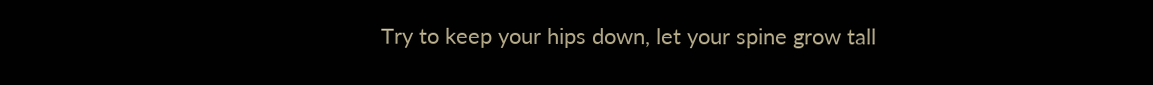Try to keep your hips down, let your spine grow tall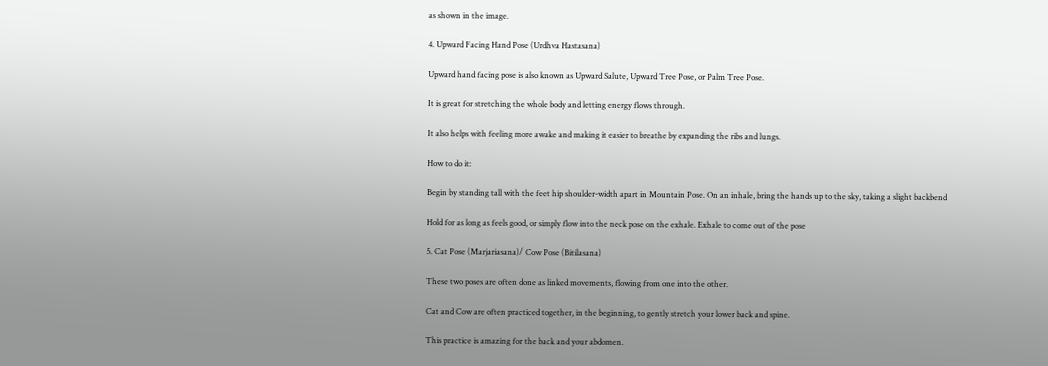as shown in the image.

4. Upward Facing Hand Pose (Urdhva Hastasana)

Upward hand facing pose is also known as Upward Salute, Upward Tree Pose, or Palm Tree Pose.

It is great for stretching the whole body and letting energy flows through.

It also helps with feeling more awake and making it easier to breathe by expanding the ribs and lungs.

How to do it:

Begin by standing tall with the feet hip shoulder-width apart in Mountain Pose. On an inhale, bring the hands up to the sky, taking a slight backbend

Hold for as long as feels good, or simply flow into the neck pose on the exhale. Exhale to come out of the pose

5. Cat Pose (Marjariasana)/ Cow Pose (Bitilasana)

These two poses are often done as linked movements, flowing from one into the other.

Cat and Cow are often practiced together, in the beginning, to gently stretch your lower back and spine.

This practice is amazing for the back and your abdomen.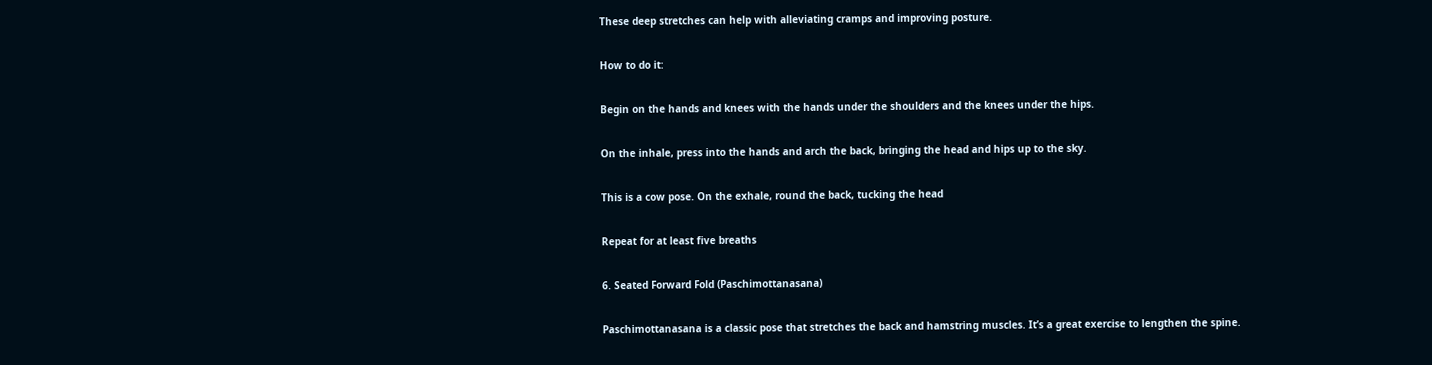These deep stretches can help with alleviating cramps and improving posture.

How to do it:

Begin on the hands and knees with the hands under the shoulders and the knees under the hips.

On the inhale, press into the hands and arch the back, bringing the head and hips up to the sky.

This is a cow pose. On the exhale, round the back, tucking the head

Repeat for at least five breaths

6. Seated Forward Fold (Paschimottanasana)

Paschimottanasana is a classic pose that stretches the back and hamstring muscles. It’s a great exercise to lengthen the spine.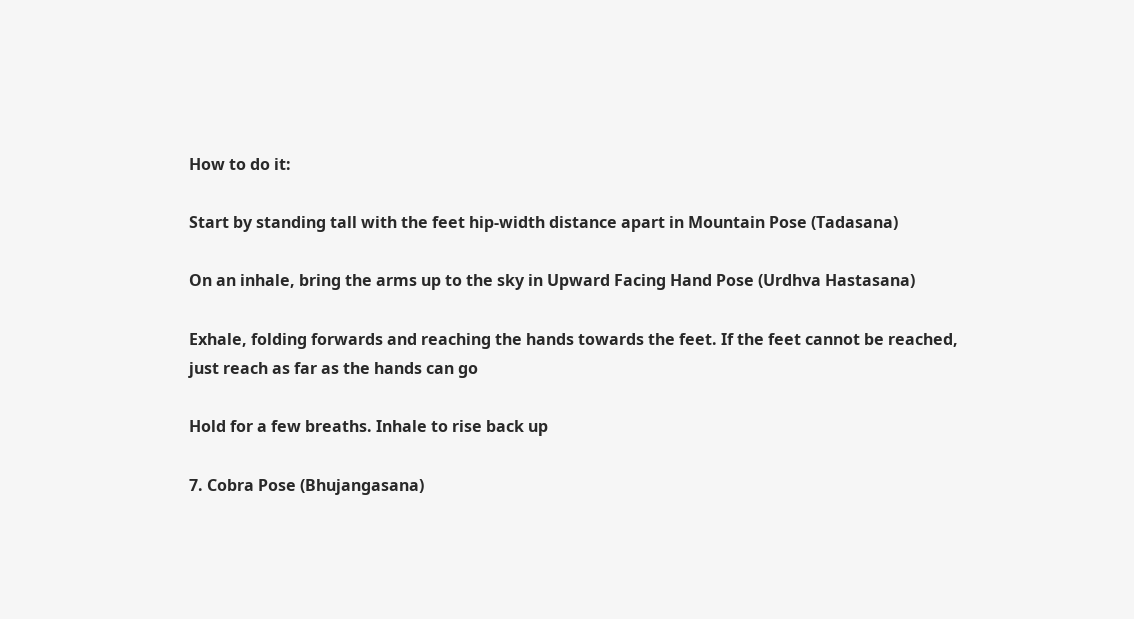How to do it:

Start by standing tall with the feet hip-width distance apart in Mountain Pose (Tadasana)

On an inhale, bring the arms up to the sky in Upward Facing Hand Pose (Urdhva Hastasana)

Exhale, folding forwards and reaching the hands towards the feet. If the feet cannot be reached, just reach as far as the hands can go

Hold for a few breaths. Inhale to rise back up

7. Cobra Pose (Bhujangasana)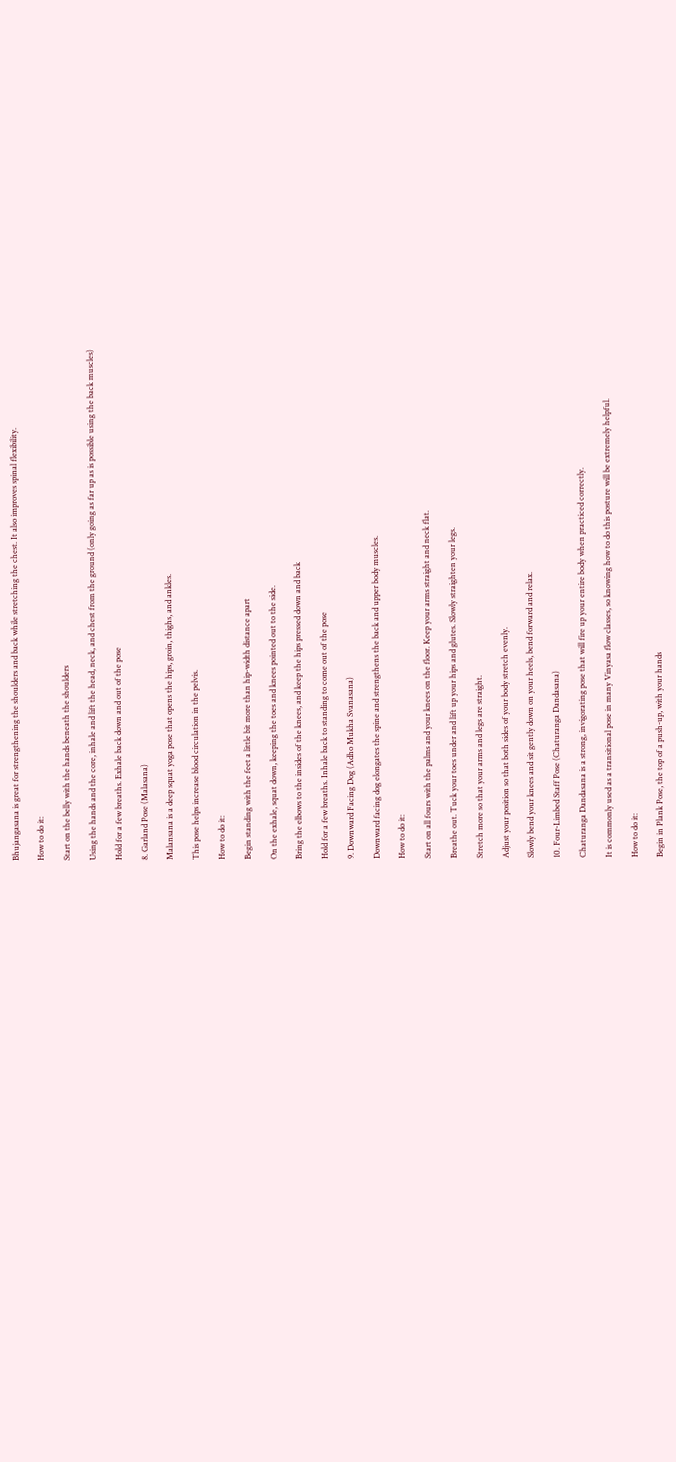Bhujangasana is great for strengthening the shoulders and back while stretching the chest. It also improves spinal flexibility.

How to do it:

Start on the belly with the hands beneath the shoulders

Using the hands and the core, inhale and lift the head, neck, and chest from the ground (only going as far up as is possible using the back muscles)

Hold for a few breaths. Exhale back down and out of the pose

8. Garland Pose (Malasana)

Malansana is a deep squat yoga pose that opens the hips, groin, thighs, and ankles.

This pose helps increase blood circulation in the pelvis.

How to do it:

Begin standing with the feet a little bit more than hip-width distance apart

On the exhale, squat down, keeping the toes and knees pointed out to the side.

Bring the elbows to the insides of the knees, and keep the hips pressed down and back

Hold for a few breaths. Inhale back to standing to come out of the pose

9. Downward Facing Dog (Adho Mukha Svanasana)

Downward facing dog elongates the spine and strengthens the back and upper body muscles.

How to do it:

Start on all fours with the palms and your knees on the floor. Keep your arms straight and neck flat.

Breathe out. Tuck your toes under and lift up your hips and glutes. Slowly straighten your legs.

Stretch more so that your arms and legs are straight.

Adjust your position so that both sides of your body stretch evenly.

Slowly bend your knees and sit gently down on your heels, bend forward and relax.

10. Four-Limbed Staff Pose (Chaturanga Dandasana)

Chaturanga Dandasana is a strong, invigorating pose that will fire up your entire body when practiced correctly.

It is commonly used as a transitional pose in many Vinyasa flow classes, so knowing how to do this posture will be extremely helpful.

How to do it:

Begin in Plank Pose, the top of a push-up, with your hands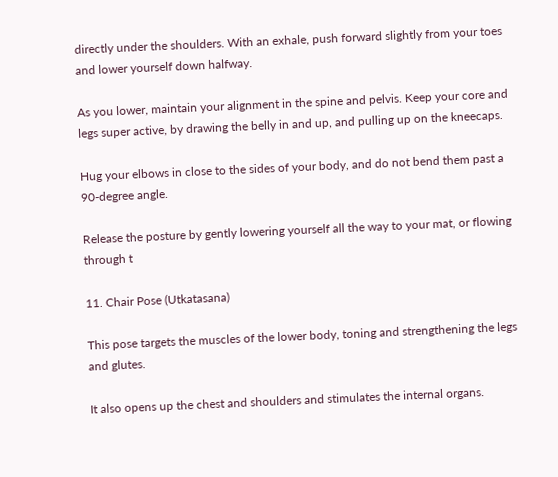directly under the shoulders. With an exhale, push forward slightly from your toes and lower yourself down halfway.

As you lower, maintain your alignment in the spine and pelvis. Keep your core and legs super active, by drawing the belly in and up, and pulling up on the kneecaps.

Hug your elbows in close to the sides of your body, and do not bend them past a 90-degree angle.

Release the posture by gently lowering yourself all the way to your mat, or flowing through t

11. Chair Pose (Utkatasana)

This pose targets the muscles of the lower body, toning and strengthening the legs and glutes.

It also opens up the chest and shoulders and stimulates the internal organs.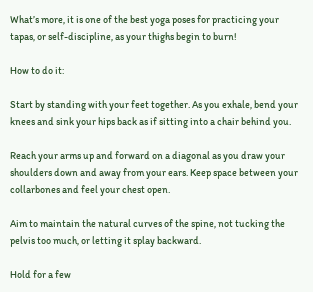What’s more, it is one of the best yoga poses for practicing your tapas, or self-discipline, as your thighs begin to burn!

How to do it:

Start by standing with your feet together. As you exhale, bend your knees and sink your hips back as if sitting into a chair behind you.

Reach your arms up and forward on a diagonal as you draw your shoulders down and away from your ears. Keep space between your collarbones and feel your chest open.

Aim to maintain the natural curves of the spine, not tucking the pelvis too much, or letting it splay backward.

Hold for a few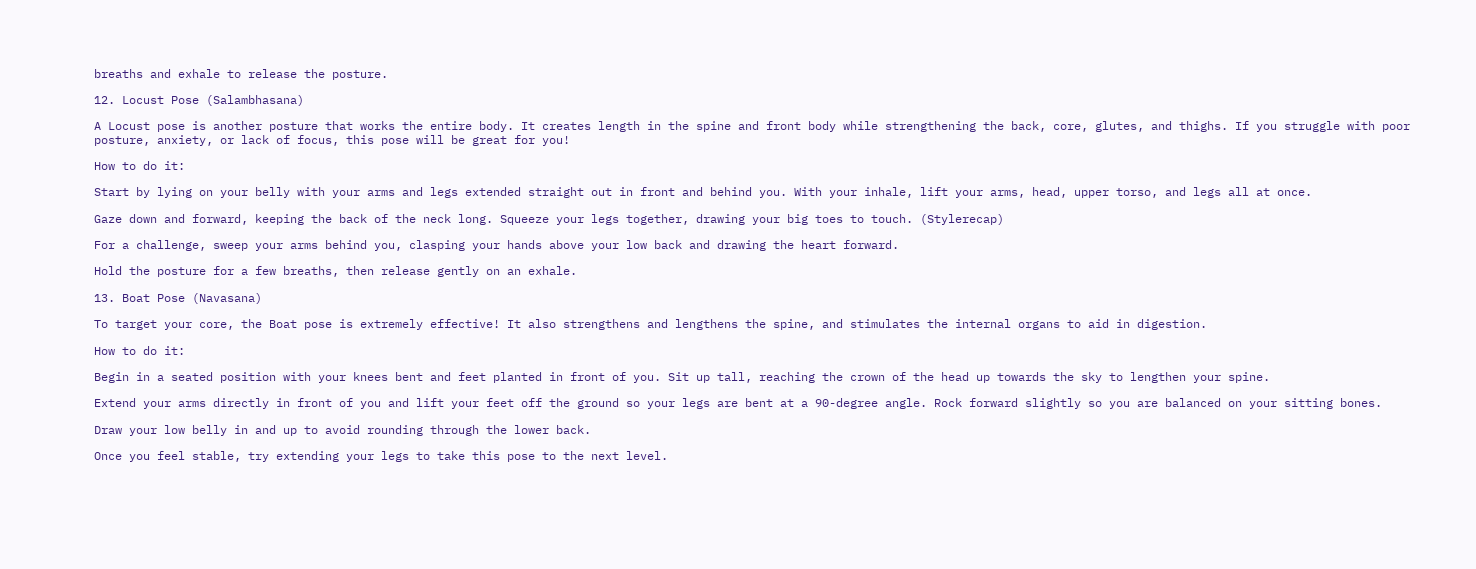breaths and exhale to release the posture.

12. Locust Pose (Salambhasana)

A Locust pose is another posture that works the entire body. It creates length in the spine and front body while strengthening the back, core, glutes, and thighs. If you struggle with poor posture, anxiety, or lack of focus, this pose will be great for you!

How to do it:

Start by lying on your belly with your arms and legs extended straight out in front and behind you. With your inhale, lift your arms, head, upper torso, and legs all at once.

Gaze down and forward, keeping the back of the neck long. Squeeze your legs together, drawing your big toes to touch. (Stylerecap)

For a challenge, sweep your arms behind you, clasping your hands above your low back and drawing the heart forward.

Hold the posture for a few breaths, then release gently on an exhale.

13. Boat Pose (Navasana)

To target your core, the Boat pose is extremely effective! It also strengthens and lengthens the spine, and stimulates the internal organs to aid in digestion.

How to do it:

Begin in a seated position with your knees bent and feet planted in front of you. Sit up tall, reaching the crown of the head up towards the sky to lengthen your spine.

Extend your arms directly in front of you and lift your feet off the ground so your legs are bent at a 90-degree angle. Rock forward slightly so you are balanced on your sitting bones.

Draw your low belly in and up to avoid rounding through the lower back.

Once you feel stable, try extending your legs to take this pose to the next level.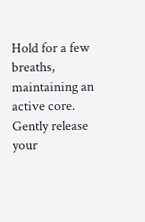Hold for a few breaths, maintaining an active core. Gently release your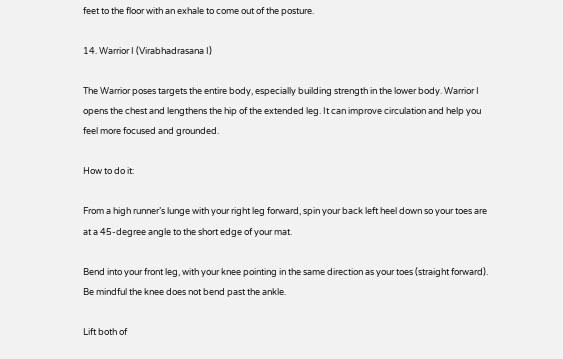feet to the floor with an exhale to come out of the posture.

14. Warrior I (Virabhadrasana I)

The Warrior poses targets the entire body, especially building strength in the lower body. Warrior I opens the chest and lengthens the hip of the extended leg. It can improve circulation and help you feel more focused and grounded.

How to do it:

From a high runner’s lunge with your right leg forward, spin your back left heel down so your toes are at a 45-degree angle to the short edge of your mat.

Bend into your front leg, with your knee pointing in the same direction as your toes (straight forward). Be mindful the knee does not bend past the ankle.

Lift both of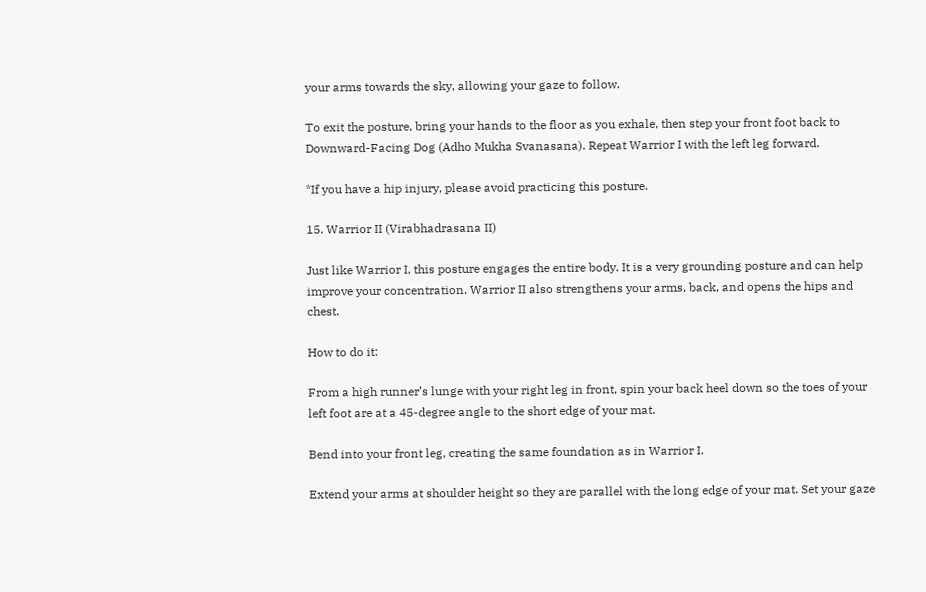your arms towards the sky, allowing your gaze to follow.

To exit the posture, bring your hands to the floor as you exhale, then step your front foot back to Downward-Facing Dog (Adho Mukha Svanasana). Repeat Warrior I with the left leg forward.

*If you have a hip injury, please avoid practicing this posture.

15. Warrior II (Virabhadrasana II)

Just like Warrior I, this posture engages the entire body. It is a very grounding posture and can help improve your concentration. Warrior II also strengthens your arms, back, and opens the hips and chest.

How to do it:

From a high runner’s lunge with your right leg in front, spin your back heel down so the toes of your left foot are at a 45-degree angle to the short edge of your mat.

Bend into your front leg, creating the same foundation as in Warrior I.

Extend your arms at shoulder height so they are parallel with the long edge of your mat. Set your gaze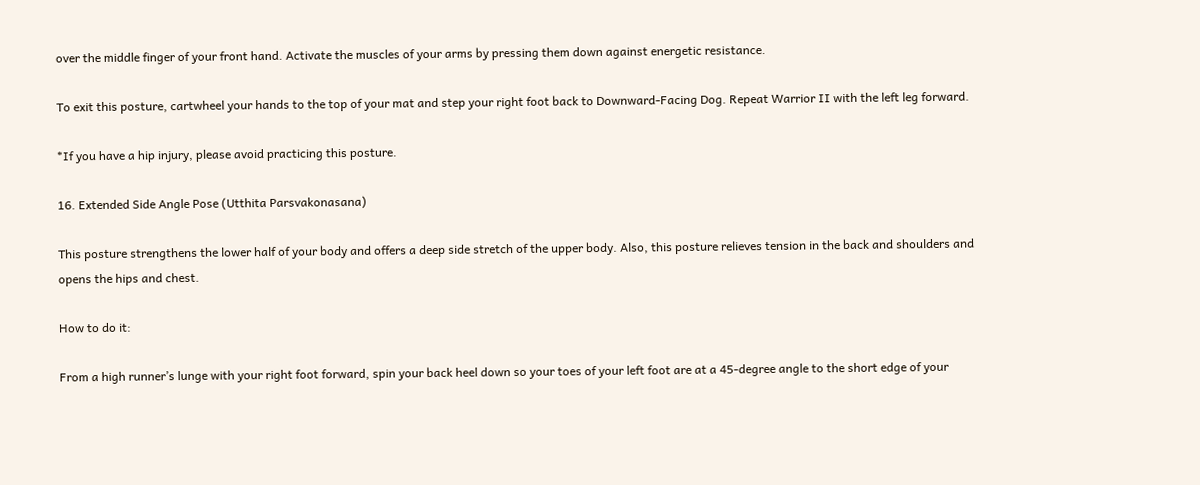over the middle finger of your front hand. Activate the muscles of your arms by pressing them down against energetic resistance.

To exit this posture, cartwheel your hands to the top of your mat and step your right foot back to Downward-Facing Dog. Repeat Warrior II with the left leg forward.

*If you have a hip injury, please avoid practicing this posture.

16. Extended Side Angle Pose (Utthita Parsvakonasana)

This posture strengthens the lower half of your body and offers a deep side stretch of the upper body. Also, this posture relieves tension in the back and shoulders and opens the hips and chest.

How to do it:

From a high runner’s lunge with your right foot forward, spin your back heel down so your toes of your left foot are at a 45-degree angle to the short edge of your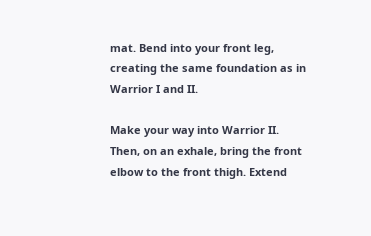mat. Bend into your front leg, creating the same foundation as in Warrior I and II.

Make your way into Warrior II. Then, on an exhale, bring the front elbow to the front thigh. Extend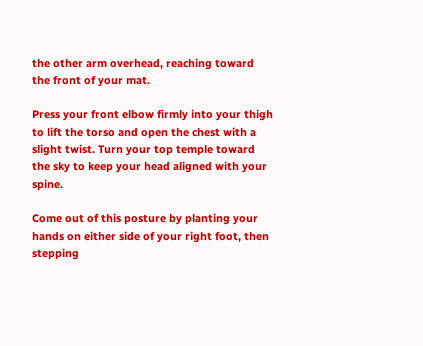the other arm overhead, reaching toward the front of your mat.

Press your front elbow firmly into your thigh to lift the torso and open the chest with a slight twist. Turn your top temple toward the sky to keep your head aligned with your spine.

Come out of this posture by planting your hands on either side of your right foot, then stepping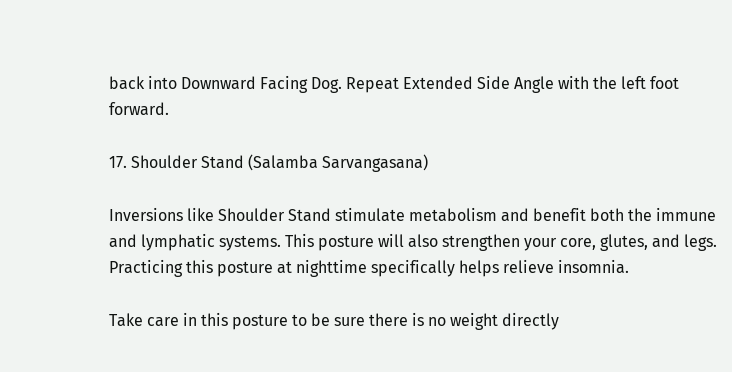back into Downward Facing Dog. Repeat Extended Side Angle with the left foot forward.

17. Shoulder Stand (Salamba Sarvangasana)

Inversions like Shoulder Stand stimulate metabolism and benefit both the immune and lymphatic systems. This posture will also strengthen your core, glutes, and legs. Practicing this posture at nighttime specifically helps relieve insomnia.

Take care in this posture to be sure there is no weight directly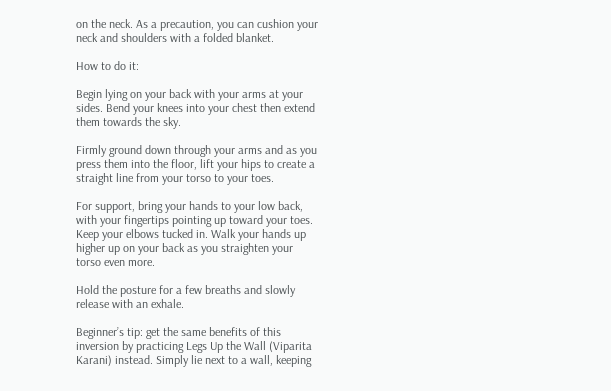on the neck. As a precaution, you can cushion your neck and shoulders with a folded blanket.

How to do it:

Begin lying on your back with your arms at your sides. Bend your knees into your chest then extend them towards the sky.

Firmly ground down through your arms and as you press them into the floor, lift your hips to create a straight line from your torso to your toes.

For support, bring your hands to your low back, with your fingertips pointing up toward your toes. Keep your elbows tucked in. Walk your hands up higher up on your back as you straighten your torso even more.

Hold the posture for a few breaths and slowly release with an exhale.

Beginner’s tip: get the same benefits of this inversion by practicing Legs Up the Wall (Viparita Karani) instead. Simply lie next to a wall, keeping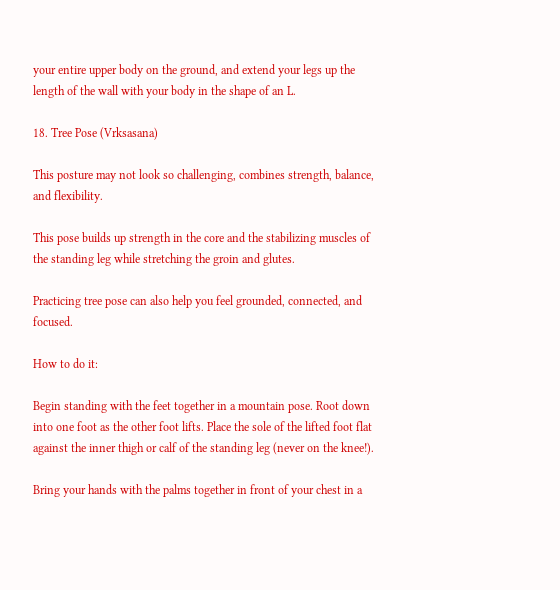your entire upper body on the ground, and extend your legs up the length of the wall with your body in the shape of an L.

18. Tree Pose (Vrksasana)

This posture may not look so challenging, combines strength, balance, and flexibility.

This pose builds up strength in the core and the stabilizing muscles of the standing leg while stretching the groin and glutes.

Practicing tree pose can also help you feel grounded, connected, and focused.

How to do it:

Begin standing with the feet together in a mountain pose. Root down into one foot as the other foot lifts. Place the sole of the lifted foot flat against the inner thigh or calf of the standing leg (never on the knee!).

Bring your hands with the palms together in front of your chest in a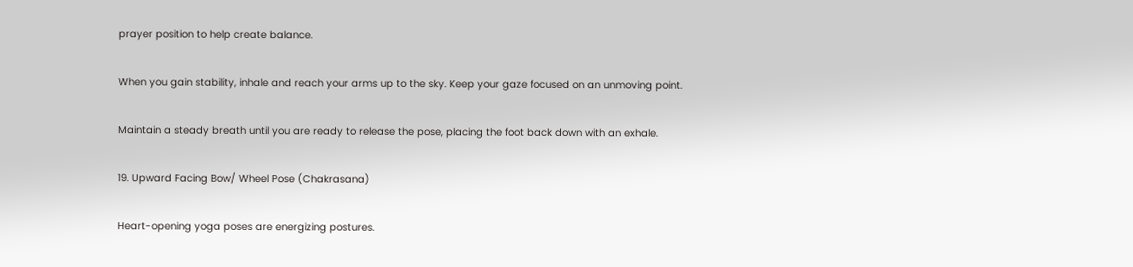prayer position to help create balance.

When you gain stability, inhale and reach your arms up to the sky. Keep your gaze focused on an unmoving point.

Maintain a steady breath until you are ready to release the pose, placing the foot back down with an exhale.

19. Upward Facing Bow/ Wheel Pose (Chakrasana)

Heart-opening yoga poses are energizing postures.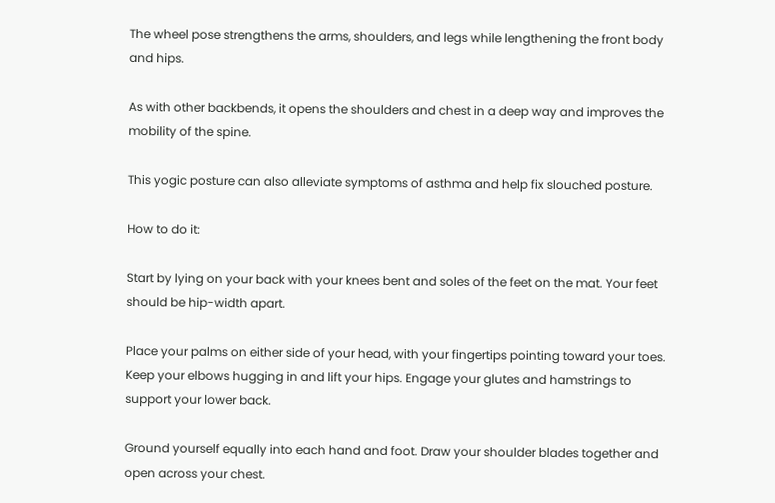The wheel pose strengthens the arms, shoulders, and legs while lengthening the front body and hips.

As with other backbends, it opens the shoulders and chest in a deep way and improves the mobility of the spine.

This yogic posture can also alleviate symptoms of asthma and help fix slouched posture.

How to do it:

Start by lying on your back with your knees bent and soles of the feet on the mat. Your feet should be hip-width apart.

Place your palms on either side of your head, with your fingertips pointing toward your toes. Keep your elbows hugging in and lift your hips. Engage your glutes and hamstrings to support your lower back.

Ground yourself equally into each hand and foot. Draw your shoulder blades together and open across your chest.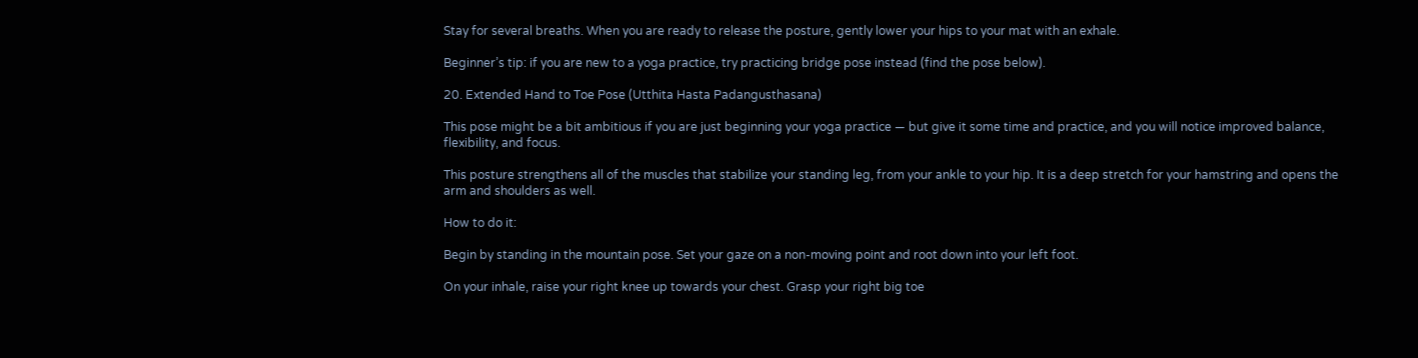Stay for several breaths. When you are ready to release the posture, gently lower your hips to your mat with an exhale.

Beginner’s tip: if you are new to a yoga practice, try practicing bridge pose instead (find the pose below).

20. Extended Hand to Toe Pose (Utthita Hasta Padangusthasana)

This pose might be a bit ambitious if you are just beginning your yoga practice — but give it some time and practice, and you will notice improved balance, flexibility, and focus.

This posture strengthens all of the muscles that stabilize your standing leg, from your ankle to your hip. It is a deep stretch for your hamstring and opens the arm and shoulders as well.

How to do it:

Begin by standing in the mountain pose. Set your gaze on a non-moving point and root down into your left foot.

On your inhale, raise your right knee up towards your chest. Grasp your right big toe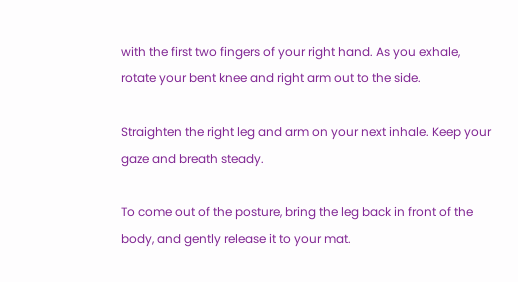with the first two fingers of your right hand. As you exhale, rotate your bent knee and right arm out to the side.

Straighten the right leg and arm on your next inhale. Keep your gaze and breath steady.

To come out of the posture, bring the leg back in front of the body, and gently release it to your mat.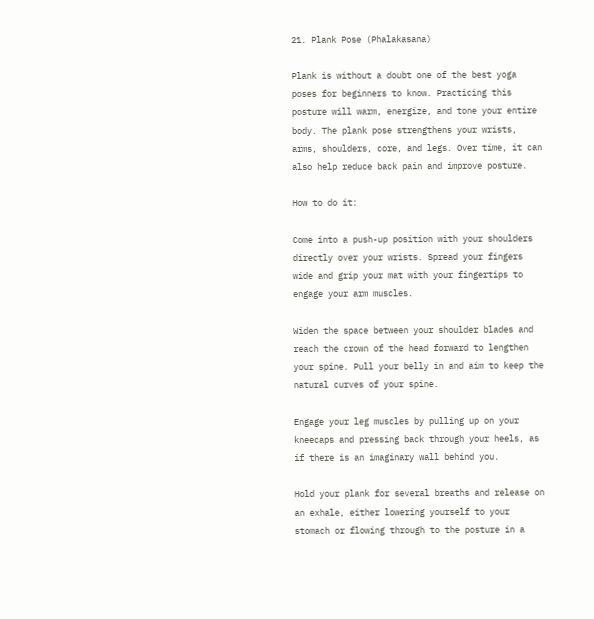21. Plank Pose (Phalakasana)

Plank is without a doubt one of the best yoga poses for beginners to know. Practicing this posture will warm, energize, and tone your entire body. The plank pose strengthens your wrists, arms, shoulders, core, and legs. Over time, it can also help reduce back pain and improve posture.

How to do it:

Come into a push-up position with your shoulders directly over your wrists. Spread your fingers wide and grip your mat with your fingertips to engage your arm muscles.

Widen the space between your shoulder blades and reach the crown of the head forward to lengthen your spine. Pull your belly in and aim to keep the natural curves of your spine.

Engage your leg muscles by pulling up on your kneecaps and pressing back through your heels, as if there is an imaginary wall behind you.

Hold your plank for several breaths and release on an exhale, either lowering yourself to your stomach or flowing through to the posture in a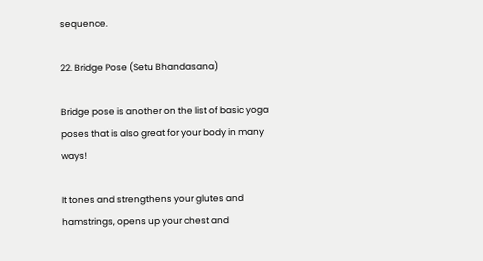sequence.

22. Bridge Pose (Setu Bhandasana)

Bridge pose is another on the list of basic yoga poses that is also great for your body in many ways!

It tones and strengthens your glutes and hamstrings, opens up your chest and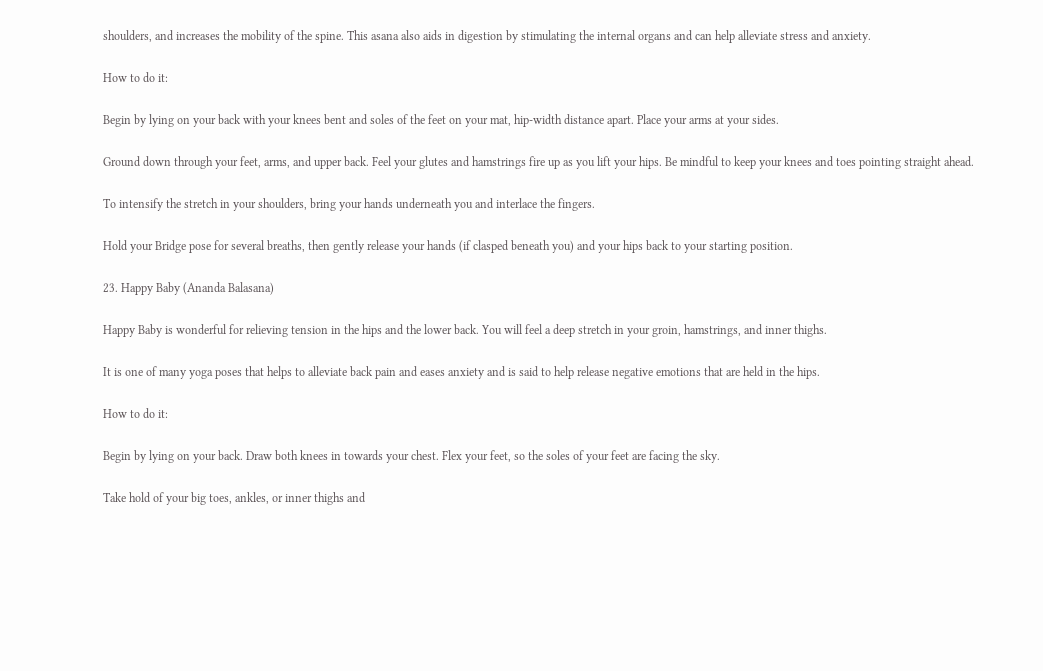shoulders, and increases the mobility of the spine. This asana also aids in digestion by stimulating the internal organs and can help alleviate stress and anxiety.

How to do it:

Begin by lying on your back with your knees bent and soles of the feet on your mat, hip-width distance apart. Place your arms at your sides.

Ground down through your feet, arms, and upper back. Feel your glutes and hamstrings fire up as you lift your hips. Be mindful to keep your knees and toes pointing straight ahead.

To intensify the stretch in your shoulders, bring your hands underneath you and interlace the fingers.

Hold your Bridge pose for several breaths, then gently release your hands (if clasped beneath you) and your hips back to your starting position.

23. Happy Baby (Ananda Balasana)

Happy Baby is wonderful for relieving tension in the hips and the lower back. You will feel a deep stretch in your groin, hamstrings, and inner thighs.

It is one of many yoga poses that helps to alleviate back pain and eases anxiety and is said to help release negative emotions that are held in the hips.

How to do it:

Begin by lying on your back. Draw both knees in towards your chest. Flex your feet, so the soles of your feet are facing the sky.

Take hold of your big toes, ankles, or inner thighs and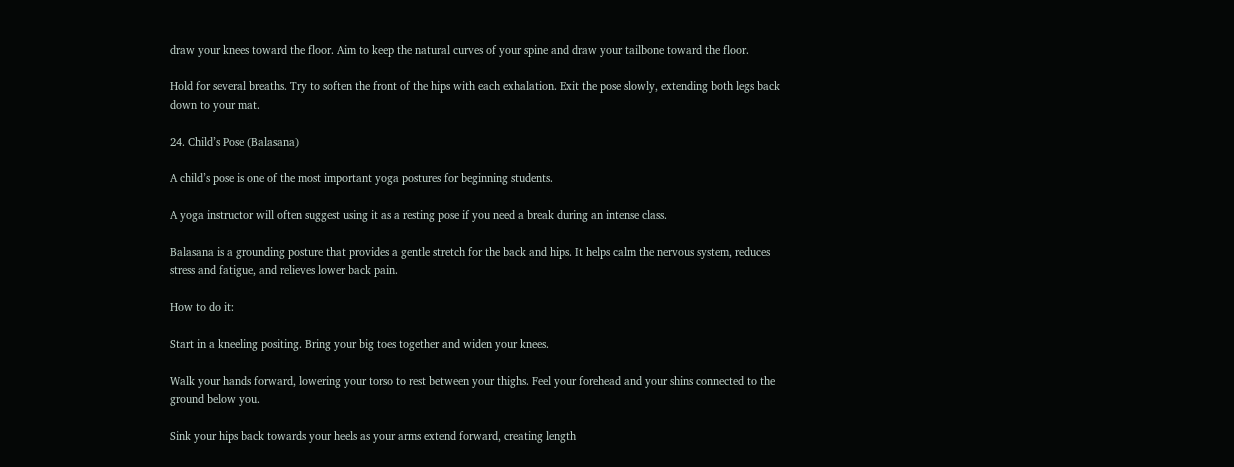draw your knees toward the floor. Aim to keep the natural curves of your spine and draw your tailbone toward the floor.

Hold for several breaths. Try to soften the front of the hips with each exhalation. Exit the pose slowly, extending both legs back down to your mat.

24. Child’s Pose (Balasana)

A child’s pose is one of the most important yoga postures for beginning students.

A yoga instructor will often suggest using it as a resting pose if you need a break during an intense class.

Balasana is a grounding posture that provides a gentle stretch for the back and hips. It helps calm the nervous system, reduces stress and fatigue, and relieves lower back pain.

How to do it:

Start in a kneeling positing. Bring your big toes together and widen your knees.

Walk your hands forward, lowering your torso to rest between your thighs. Feel your forehead and your shins connected to the ground below you.

Sink your hips back towards your heels as your arms extend forward, creating length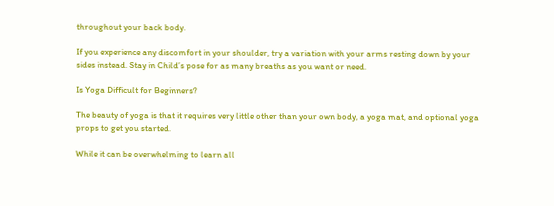throughout your back body.

If you experience any discomfort in your shoulder, try a variation with your arms resting down by your sides instead. Stay in Child’s pose for as many breaths as you want or need.

Is Yoga Difficult for Beginners?

The beauty of yoga is that it requires very little other than your own body, a yoga mat, and optional yoga props to get you started.

While it can be overwhelming to learn all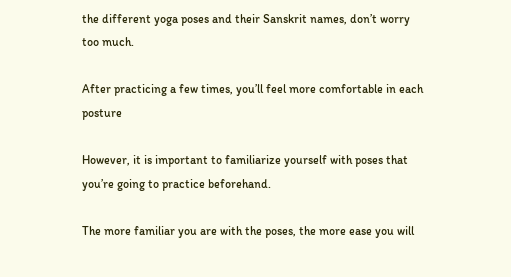the different yoga poses and their Sanskrit names, don’t worry too much.

After practicing a few times, you’ll feel more comfortable in each posture

However, it is important to familiarize yourself with poses that you’re going to practice beforehand.

The more familiar you are with the poses, the more ease you will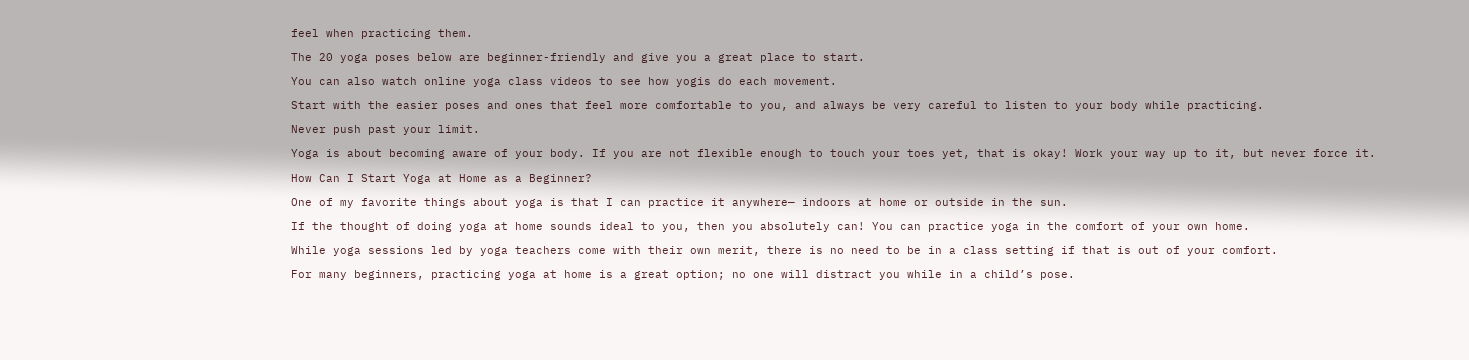feel when practicing them.

The 20 yoga poses below are beginner-friendly and give you a great place to start.

You can also watch online yoga class videos to see how yogis do each movement.

Start with the easier poses and ones that feel more comfortable to you, and always be very careful to listen to your body while practicing.

Never push past your limit.

Yoga is about becoming aware of your body. If you are not flexible enough to touch your toes yet, that is okay! Work your way up to it, but never force it.

How Can I Start Yoga at Home as a Beginner?

One of my favorite things about yoga is that I can practice it anywhere— indoors at home or outside in the sun.

If the thought of doing yoga at home sounds ideal to you, then you absolutely can! You can practice yoga in the comfort of your own home.

While yoga sessions led by yoga teachers come with their own merit, there is no need to be in a class setting if that is out of your comfort.

For many beginners, practicing yoga at home is a great option; no one will distract you while in a child’s pose.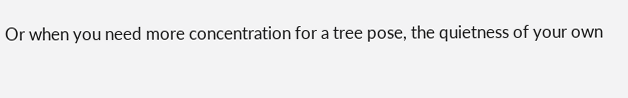Or when you need more concentration for a tree pose, the quietness of your own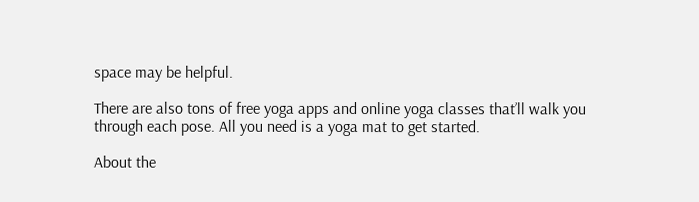space may be helpful.

There are also tons of free yoga apps and online yoga classes that’ll walk you through each pose. All you need is a yoga mat to get started.

About the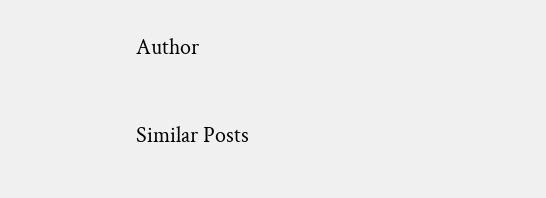Author

Similar Posts